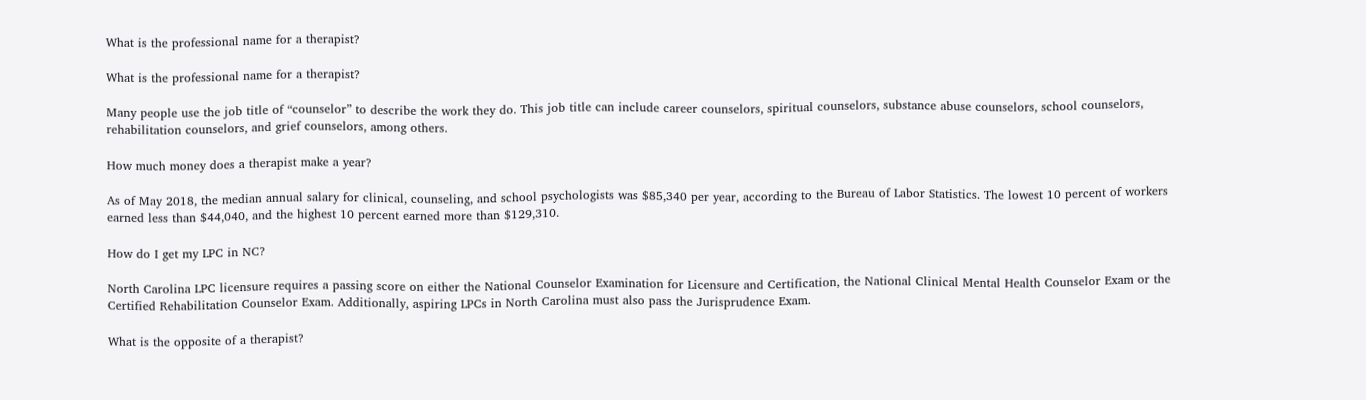What is the professional name for a therapist?

What is the professional name for a therapist?

Many people use the job title of “counselor” to describe the work they do. This job title can include career counselors, spiritual counselors, substance abuse counselors, school counselors, rehabilitation counselors, and grief counselors, among others.

How much money does a therapist make a year?

As of May 2018, the median annual salary for clinical, counseling, and school psychologists was $85,340 per year, according to the Bureau of Labor Statistics. The lowest 10 percent of workers earned less than $44,040, and the highest 10 percent earned more than $129,310.

How do I get my LPC in NC?

North Carolina LPC licensure requires a passing score on either the National Counselor Examination for Licensure and Certification, the National Clinical Mental Health Counselor Exam or the Certified Rehabilitation Counselor Exam. Additionally, aspiring LPCs in North Carolina must also pass the Jurisprudence Exam.

What is the opposite of a therapist?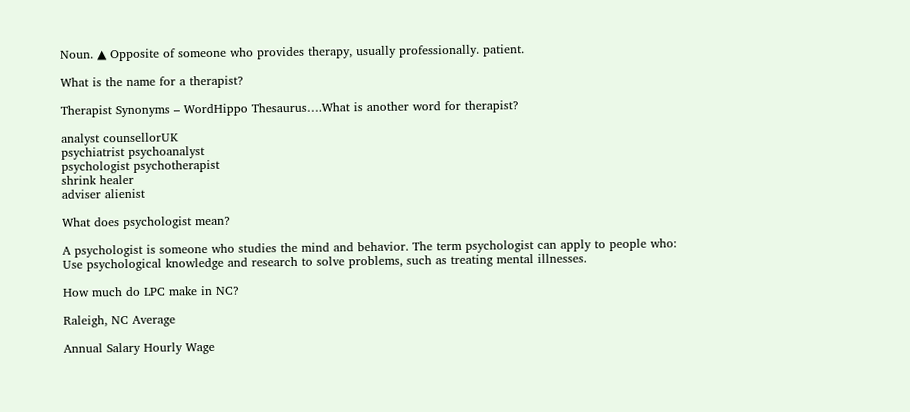Noun. ▲ Opposite of someone who provides therapy, usually professionally. patient.

What is the name for a therapist?

Therapist Synonyms – WordHippo Thesaurus….What is another word for therapist?

analyst counsellorUK
psychiatrist psychoanalyst
psychologist psychotherapist
shrink healer
adviser alienist

What does psychologist mean?

A psychologist is someone who studies the mind and behavior. The term psychologist can apply to people who: Use psychological knowledge and research to solve problems, such as treating mental illnesses.

How much do LPC make in NC?

Raleigh, NC Average

Annual Salary Hourly Wage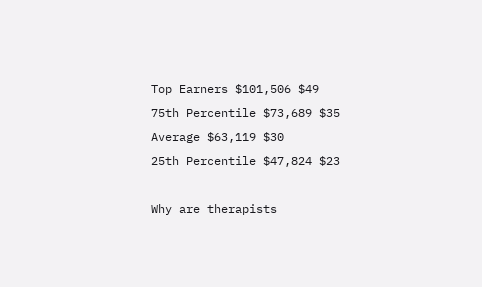Top Earners $101,506 $49
75th Percentile $73,689 $35
Average $63,119 $30
25th Percentile $47,824 $23

Why are therapists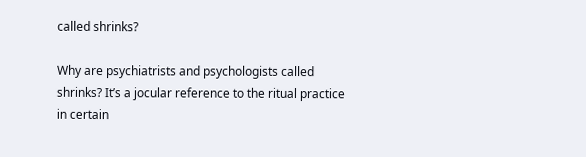called shrinks?

Why are psychiatrists and psychologists called shrinks? It’s a jocular reference to the ritual practice in certain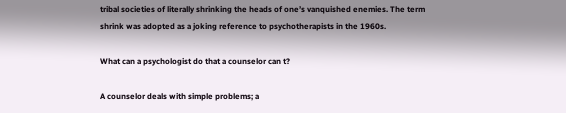tribal societies of literally shrinking the heads of one’s vanquished enemies. The term shrink was adopted as a joking reference to psychotherapists in the 1960s.

What can a psychologist do that a counselor can t?

A counselor deals with simple problems; a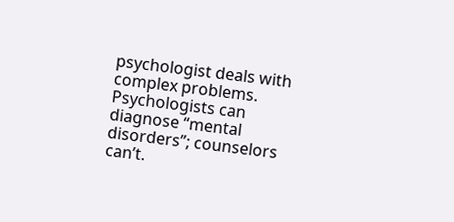psychologist deals with complex problems. Psychologists can diagnose “mental disorders”; counselors can’t.